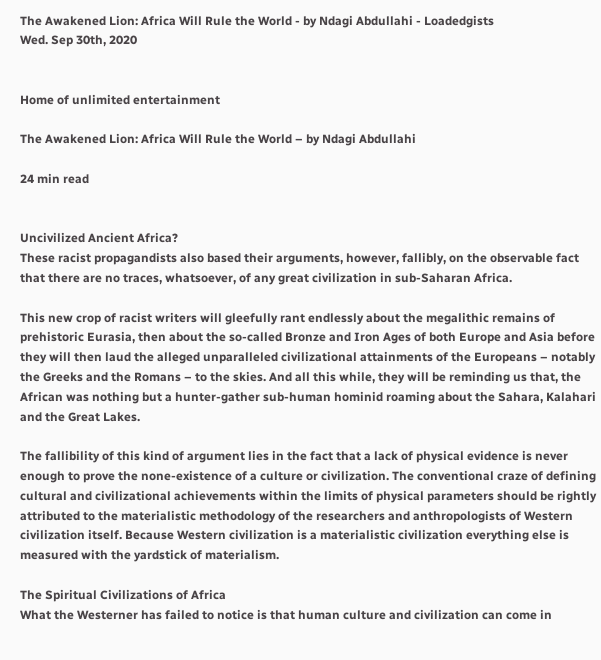The Awakened Lion: Africa Will Rule the World - by Ndagi Abdullahi - Loadedgists
Wed. Sep 30th, 2020


Home of unlimited entertainment

The Awakened Lion: Africa Will Rule the World – by Ndagi Abdullahi

24 min read


Uncivilized Ancient Africa?
These racist propagandists also based their arguments, however, fallibly, on the observable fact that there are no traces, whatsoever, of any great civilization in sub-Saharan Africa.

This new crop of racist writers will gleefully rant endlessly about the megalithic remains of prehistoric Eurasia, then about the so-called Bronze and Iron Ages of both Europe and Asia before they will then laud the alleged unparalleled civilizational attainments of the Europeans – notably the Greeks and the Romans – to the skies. And all this while, they will be reminding us that, the African was nothing but a hunter-gather sub-human hominid roaming about the Sahara, Kalahari and the Great Lakes.

The fallibility of this kind of argument lies in the fact that a lack of physical evidence is never enough to prove the none-existence of a culture or civilization. The conventional craze of defining cultural and civilizational achievements within the limits of physical parameters should be rightly attributed to the materialistic methodology of the researchers and anthropologists of Western civilization itself. Because Western civilization is a materialistic civilization everything else is measured with the yardstick of materialism.

The Spiritual Civilizations of Africa
What the Westerner has failed to notice is that human culture and civilization can come in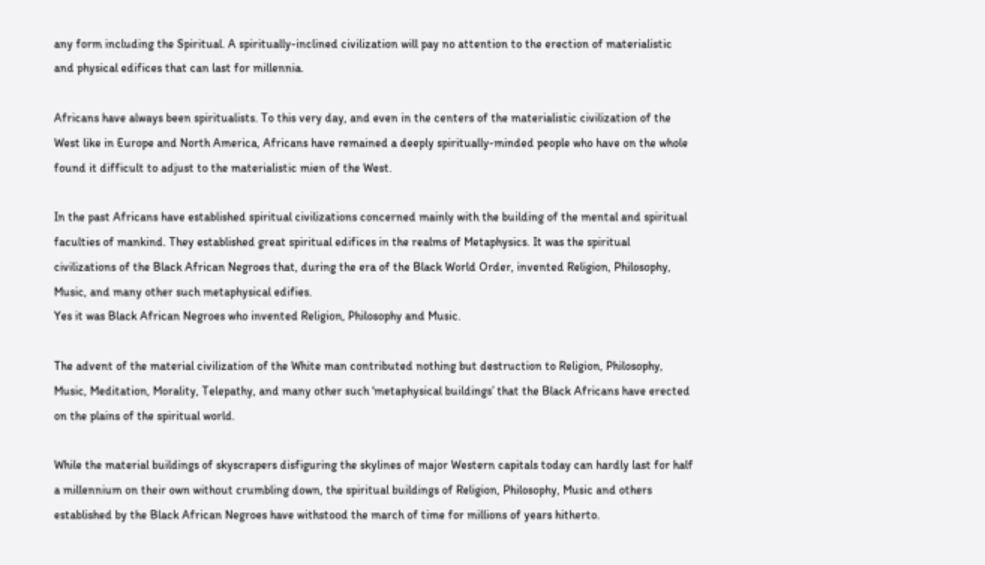any form including the Spiritual. A spiritually-inclined civilization will pay no attention to the erection of materialistic and physical edifices that can last for millennia.

Africans have always been spiritualists. To this very day, and even in the centers of the materialistic civilization of the West like in Europe and North America, Africans have remained a deeply spiritually-minded people who have on the whole found it difficult to adjust to the materialistic mien of the West.

In the past Africans have established spiritual civilizations concerned mainly with the building of the mental and spiritual faculties of mankind. They established great spiritual edifices in the realms of Metaphysics. It was the spiritual civilizations of the Black African Negroes that, during the era of the Black World Order, invented Religion, Philosophy, Music, and many other such metaphysical edifies.
Yes it was Black African Negroes who invented Religion, Philosophy and Music.

The advent of the material civilization of the White man contributed nothing but destruction to Religion, Philosophy, Music, Meditation, Morality, Telepathy, and many other such ‘metaphysical buildings’ that the Black Africans have erected on the plains of the spiritual world.

While the material buildings of skyscrapers disfiguring the skylines of major Western capitals today can hardly last for half a millennium on their own without crumbling down, the spiritual buildings of Religion, Philosophy, Music and others established by the Black African Negroes have withstood the march of time for millions of years hitherto.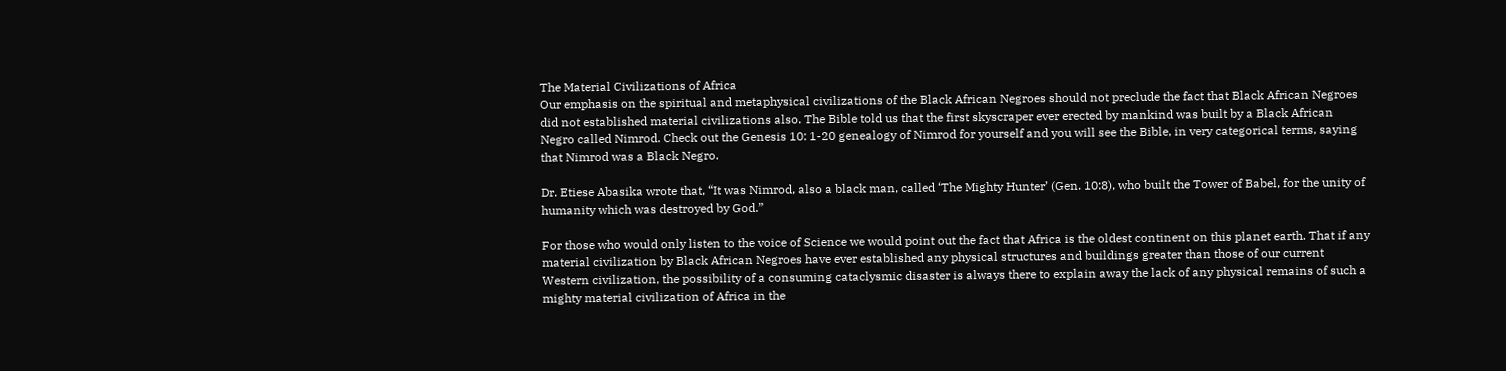The Material Civilizations of Africa
Our emphasis on the spiritual and metaphysical civilizations of the Black African Negroes should not preclude the fact that Black African Negroes did not established material civilizations also. The Bible told us that the first skyscraper ever erected by mankind was built by a Black African Negro called Nimrod. Check out the Genesis 10: 1-20 genealogy of Nimrod for yourself and you will see the Bible, in very categorical terms, saying that Nimrod was a Black Negro.

Dr. Etiese Abasika wrote that, “It was Nimrod, also a black man, called ‘The Mighty Hunter’ (Gen. 10:8), who built the Tower of Babel, for the unity of humanity which was destroyed by God.”

For those who would only listen to the voice of Science we would point out the fact that Africa is the oldest continent on this planet earth. That if any material civilization by Black African Negroes have ever established any physical structures and buildings greater than those of our current Western civilization, the possibility of a consuming cataclysmic disaster is always there to explain away the lack of any physical remains of such a mighty material civilization of Africa in the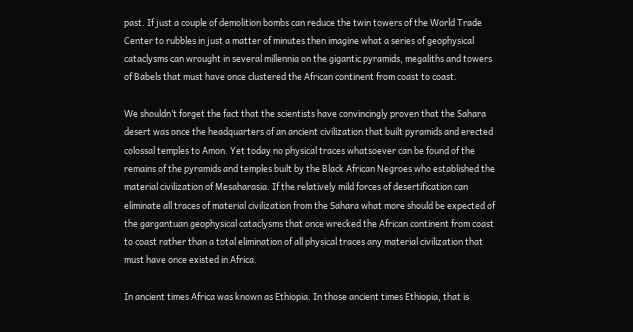past. If just a couple of demolition bombs can reduce the twin towers of the World Trade Center to rubbles in just a matter of minutes then imagine what a series of geophysical cataclysms can wrought in several millennia on the gigantic pyramids, megaliths and towers of Babels that must have once clustered the African continent from coast to coast.

We shouldn’t forget the fact that the scientists have convincingly proven that the Sahara desert was once the headquarters of an ancient civilization that built pyramids and erected colossal temples to Amon. Yet today no physical traces whatsoever can be found of the remains of the pyramids and temples built by the Black African Negroes who established the material civilization of Mesaharasia. If the relatively mild forces of desertification can eliminate all traces of material civilization from the Sahara what more should be expected of the gargantuan geophysical cataclysms that once wrecked the African continent from coast to coast rather than a total elimination of all physical traces any material civilization that must have once existed in Africa.

In ancient times Africa was known as Ethiopia. In those ancient times Ethiopia, that is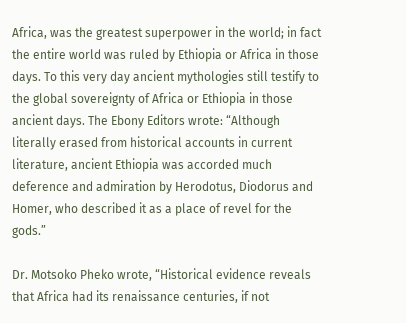Africa, was the greatest superpower in the world; in fact the entire world was ruled by Ethiopia or Africa in those days. To this very day ancient mythologies still testify to the global sovereignty of Africa or Ethiopia in those ancient days. The Ebony Editors wrote: “Although literally erased from historical accounts in current literature, ancient Ethiopia was accorded much deference and admiration by Herodotus, Diodorus and Homer, who described it as a place of revel for the gods.”

Dr. Motsoko Pheko wrote, “Historical evidence reveals that Africa had its renaissance centuries, if not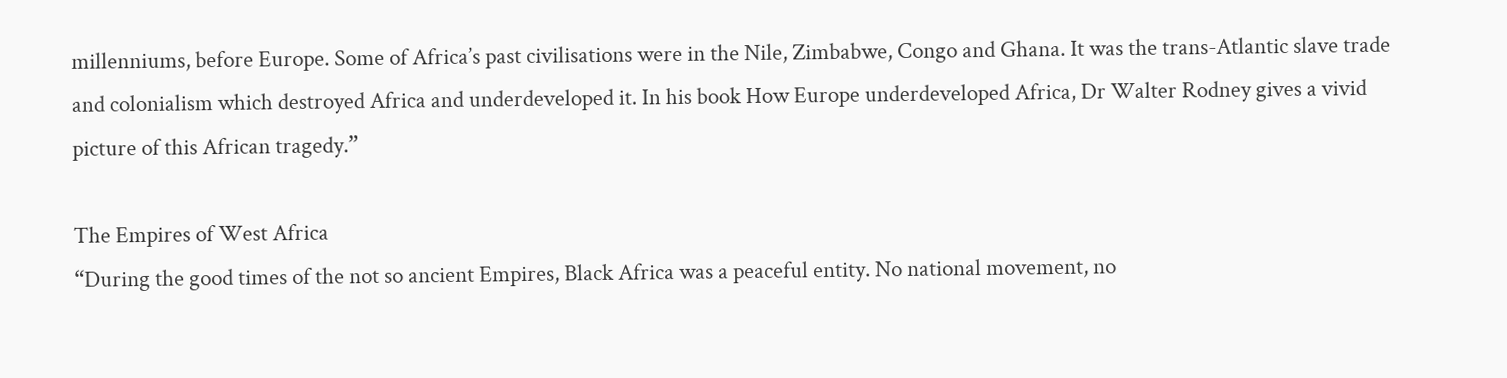millenniums, before Europe. Some of Africa’s past civilisations were in the Nile, Zimbabwe, Congo and Ghana. It was the trans-Atlantic slave trade and colonialism which destroyed Africa and underdeveloped it. In his book How Europe underdeveloped Africa, Dr Walter Rodney gives a vivid picture of this African tragedy.”

The Empires of West Africa
“During the good times of the not so ancient Empires, Black Africa was a peaceful entity. No national movement, no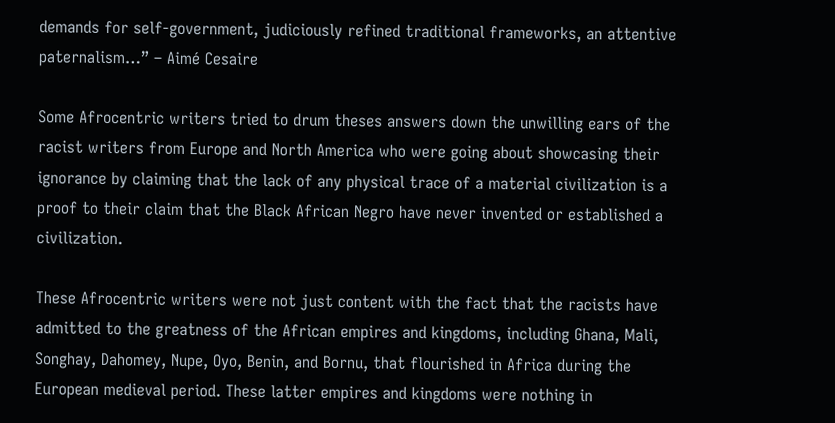demands for self-government, judiciously refined traditional frameworks, an attentive paternalism…” – Aimé Cesaire

Some Afrocentric writers tried to drum theses answers down the unwilling ears of the racist writers from Europe and North America who were going about showcasing their ignorance by claiming that the lack of any physical trace of a material civilization is a proof to their claim that the Black African Negro have never invented or established a civilization.

These Afrocentric writers were not just content with the fact that the racists have admitted to the greatness of the African empires and kingdoms, including Ghana, Mali, Songhay, Dahomey, Nupe, Oyo, Benin, and Bornu, that flourished in Africa during the European medieval period. These latter empires and kingdoms were nothing in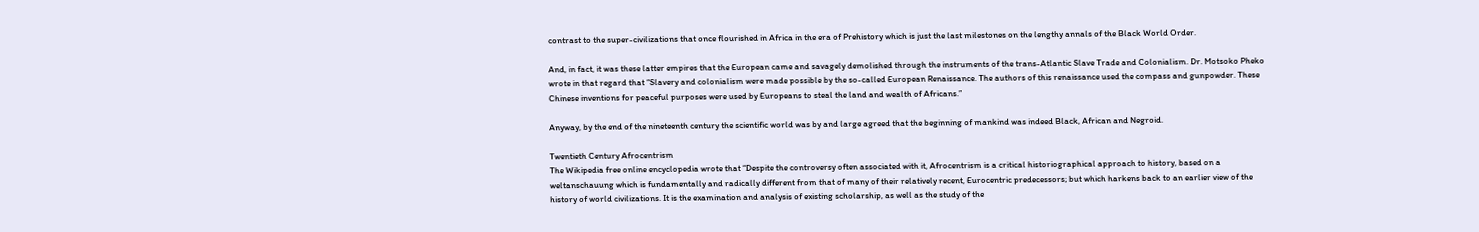contrast to the super-civilizations that once flourished in Africa in the era of Prehistory which is just the last milestones on the lengthy annals of the Black World Order.

And, in fact, it was these latter empires that the European came and savagely demolished through the instruments of the trans-Atlantic Slave Trade and Colonialism. Dr. Motsoko Pheko wrote in that regard that “Slavery and colonialism were made possible by the so-called European Renaissance. The authors of this renaissance used the compass and gunpowder. These Chinese inventions for peaceful purposes were used by Europeans to steal the land and wealth of Africans.”

Anyway, by the end of the nineteenth century the scientific world was by and large agreed that the beginning of mankind was indeed Black, African and Negroid.

Twentieth Century Afrocentrism
The Wikipedia free online encyclopedia wrote that “Despite the controversy often associated with it, Afrocentrism is a critical historiographical approach to history, based on a weltanschauung which is fundamentally and radically different from that of many of their relatively recent, Eurocentric predecessors; but which harkens back to an earlier view of the history of world civilizations. It is the examination and analysis of existing scholarship, as well as the study of the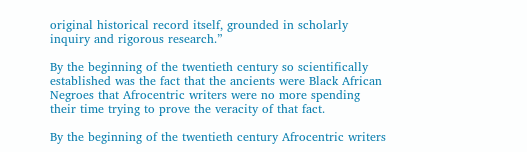original historical record itself, grounded in scholarly inquiry and rigorous research.”

By the beginning of the twentieth century so scientifically established was the fact that the ancients were Black African Negroes that Afrocentric writers were no more spending their time trying to prove the veracity of that fact.

By the beginning of the twentieth century Afrocentric writers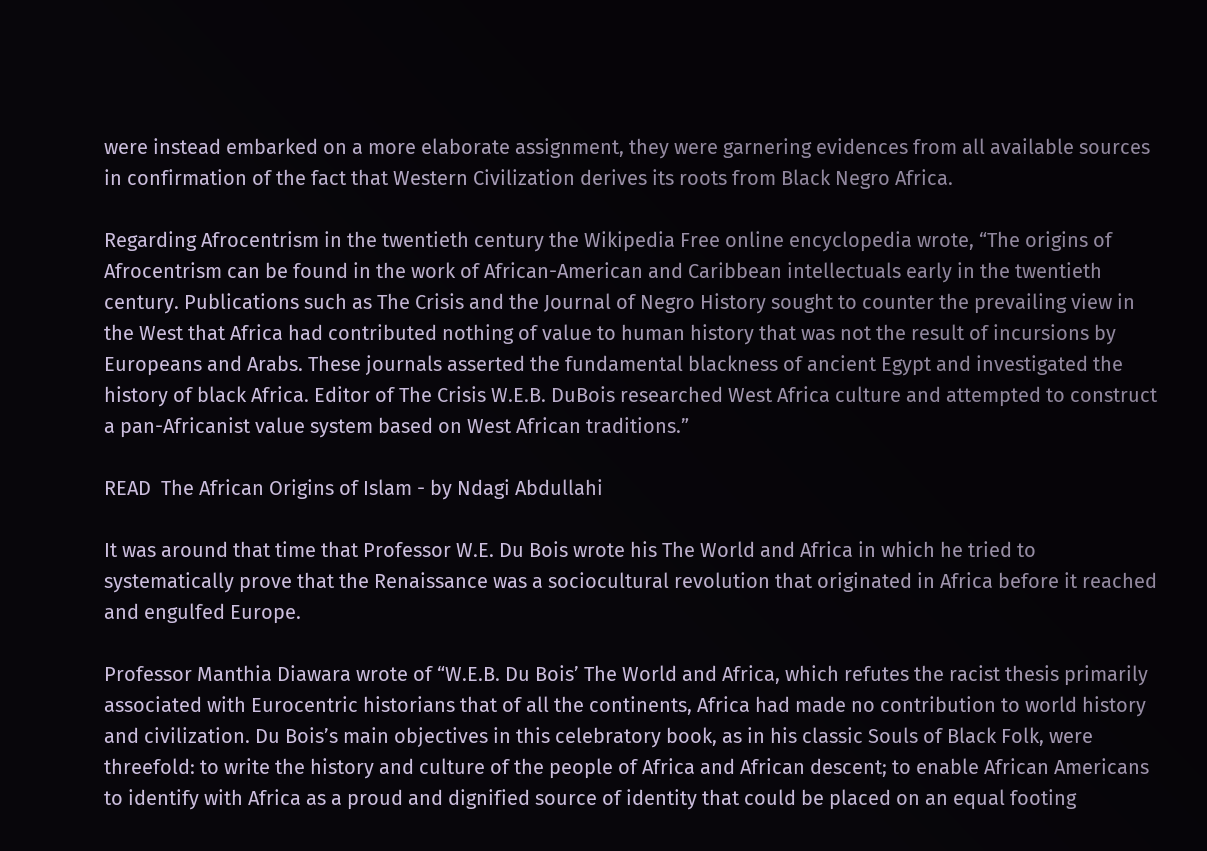were instead embarked on a more elaborate assignment, they were garnering evidences from all available sources in confirmation of the fact that Western Civilization derives its roots from Black Negro Africa.

Regarding Afrocentrism in the twentieth century the Wikipedia Free online encyclopedia wrote, “The origins of Afrocentrism can be found in the work of African-American and Caribbean intellectuals early in the twentieth century. Publications such as The Crisis and the Journal of Negro History sought to counter the prevailing view in the West that Africa had contributed nothing of value to human history that was not the result of incursions by Europeans and Arabs. These journals asserted the fundamental blackness of ancient Egypt and investigated the history of black Africa. Editor of The Crisis W.E.B. DuBois researched West Africa culture and attempted to construct a pan-Africanist value system based on West African traditions.”

READ  The African Origins of Islam - by Ndagi Abdullahi

It was around that time that Professor W.E. Du Bois wrote his The World and Africa in which he tried to systematically prove that the Renaissance was a sociocultural revolution that originated in Africa before it reached and engulfed Europe.

Professor Manthia Diawara wrote of “W.E.B. Du Bois’ The World and Africa, which refutes the racist thesis primarily associated with Eurocentric historians that of all the continents, Africa had made no contribution to world history and civilization. Du Bois’s main objectives in this celebratory book, as in his classic Souls of Black Folk, were threefold: to write the history and culture of the people of Africa and African descent; to enable African Americans to identify with Africa as a proud and dignified source of identity that could be placed on an equal footing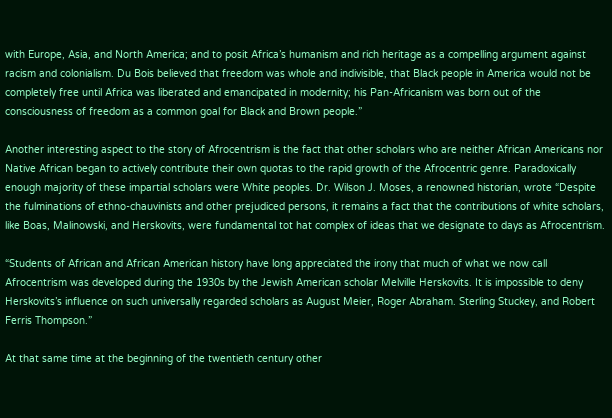with Europe, Asia, and North America; and to posit Africa’s humanism and rich heritage as a compelling argument against racism and colonialism. Du Bois believed that freedom was whole and indivisible, that Black people in America would not be completely free until Africa was liberated and emancipated in modernity; his Pan-Africanism was born out of the consciousness of freedom as a common goal for Black and Brown people.”

Another interesting aspect to the story of Afrocentrism is the fact that other scholars who are neither African Americans nor Native African began to actively contribute their own quotas to the rapid growth of the Afrocentric genre. Paradoxically enough majority of these impartial scholars were White peoples. Dr. Wilson J. Moses, a renowned historian, wrote “Despite the fulminations of ethno-chauvinists and other prejudiced persons, it remains a fact that the contributions of white scholars, like Boas, Malinowski, and Herskovits, were fundamental tot hat complex of ideas that we designate to days as Afrocentrism.

“Students of African and African American history have long appreciated the irony that much of what we now call Afrocentrism was developed during the 1930s by the Jewish American scholar Melville Herskovits. It is impossible to deny Herskovits’s influence on such universally regarded scholars as August Meier, Roger Abraham. Sterling Stuckey, and Robert Ferris Thompson.”

At that same time at the beginning of the twentieth century other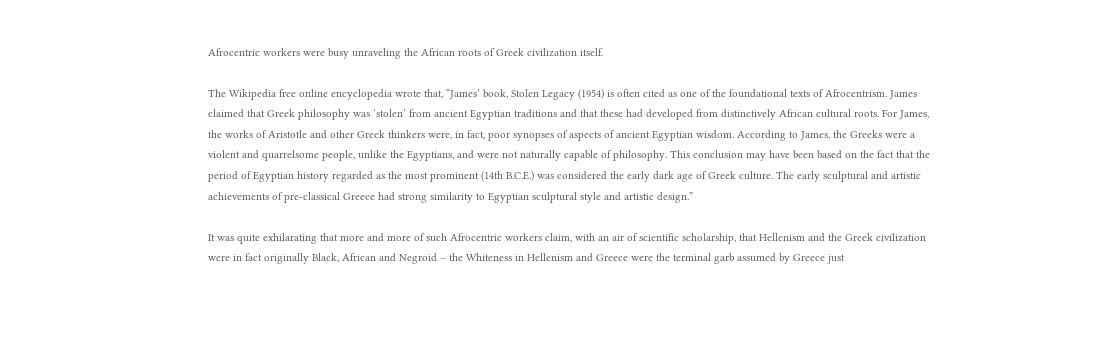Afrocentric workers were busy unraveling the African roots of Greek civilization itself.

The Wikipedia free online encyclopedia wrote that, “James’ book, Stolen Legacy (1954) is often cited as one of the foundational texts of Afrocentrism. James claimed that Greek philosophy was ‘stolen’ from ancient Egyptian traditions and that these had developed from distinctively African cultural roots. For James, the works of Aristotle and other Greek thinkers were, in fact, poor synopses of aspects of ancient Egyptian wisdom. According to James, the Greeks were a violent and quarrelsome people, unlike the Egyptians, and were not naturally capable of philosophy. This conclusion may have been based on the fact that the period of Egyptian history regarded as the most prominent (14th B.C.E.) was considered the early dark age of Greek culture. The early sculptural and artistic achievements of pre-classical Greece had strong similarity to Egyptian sculptural style and artistic design.”

It was quite exhilarating that more and more of such Afrocentric workers claim, with an air of scientific scholarship, that Hellenism and the Greek civilization were in fact originally Black, African and Negroid – the Whiteness in Hellenism and Greece were the terminal garb assumed by Greece just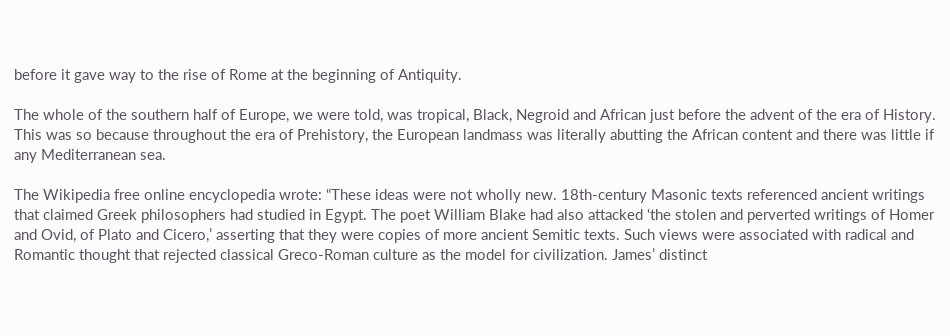before it gave way to the rise of Rome at the beginning of Antiquity.

The whole of the southern half of Europe, we were told, was tropical, Black, Negroid and African just before the advent of the era of History. This was so because throughout the era of Prehistory, the European landmass was literally abutting the African content and there was little if any Mediterranean sea.

The Wikipedia free online encyclopedia wrote: “These ideas were not wholly new. 18th-century Masonic texts referenced ancient writings that claimed Greek philosophers had studied in Egypt. The poet William Blake had also attacked ‘the stolen and perverted writings of Homer and Ovid, of Plato and Cicero,’ asserting that they were copies of more ancient Semitic texts. Such views were associated with radical and Romantic thought that rejected classical Greco-Roman culture as the model for civilization. James’ distinct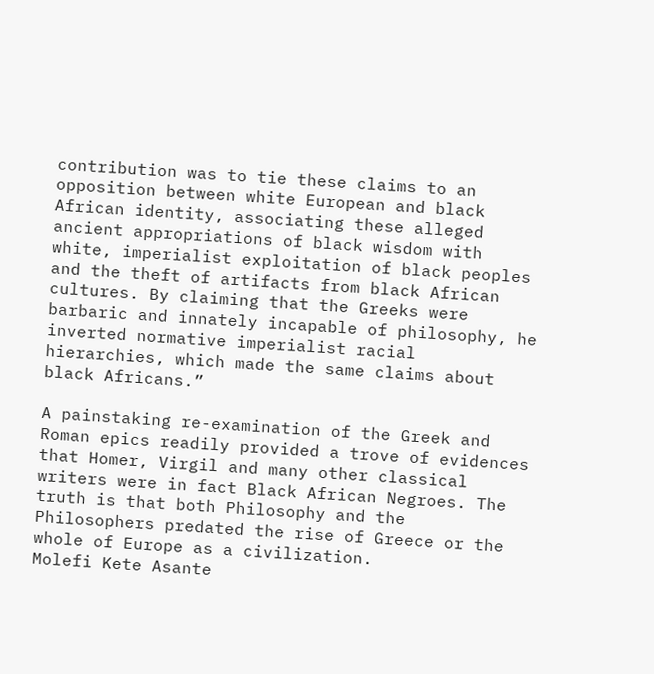contribution was to tie these claims to an opposition between white European and black African identity, associating these alleged ancient appropriations of black wisdom with white, imperialist exploitation of black peoples and the theft of artifacts from black African cultures. By claiming that the Greeks were barbaric and innately incapable of philosophy, he inverted normative imperialist racial hierarchies, which made the same claims about black Africans.”

A painstaking re-examination of the Greek and Roman epics readily provided a trove of evidences that Homer, Virgil and many other classical writers were in fact Black African Negroes. The truth is that both Philosophy and the Philosophers predated the rise of Greece or the whole of Europe as a civilization.
Molefi Kete Asante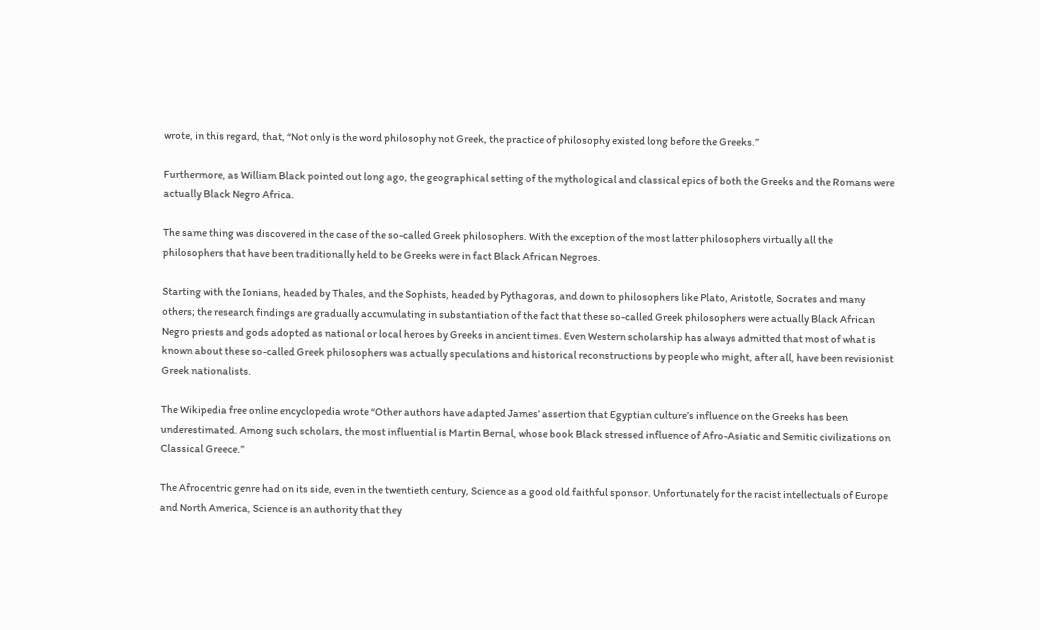wrote, in this regard, that, “Not only is the word philosophy not Greek, the practice of philosophy existed long before the Greeks.”

Furthermore, as William Black pointed out long ago, the geographical setting of the mythological and classical epics of both the Greeks and the Romans were actually Black Negro Africa.

The same thing was discovered in the case of the so-called Greek philosophers. With the exception of the most latter philosophers virtually all the philosophers that have been traditionally held to be Greeks were in fact Black African Negroes.

Starting with the Ionians, headed by Thales, and the Sophists, headed by Pythagoras, and down to philosophers like Plato, Aristotle, Socrates and many others; the research findings are gradually accumulating in substantiation of the fact that these so-called Greek philosophers were actually Black African Negro priests and gods adopted as national or local heroes by Greeks in ancient times. Even Western scholarship has always admitted that most of what is known about these so-called Greek philosophers was actually speculations and historical reconstructions by people who might, after all, have been revisionist Greek nationalists.

The Wikipedia free online encyclopedia wrote “Other authors have adapted James’ assertion that Egyptian culture’s influence on the Greeks has been underestimated. Among such scholars, the most influential is Martin Bernal, whose book Black stressed influence of Afro-Asiatic and Semitic civilizations on Classical Greece.”

The Afrocentric genre had on its side, even in the twentieth century, Science as a good old faithful sponsor. Unfortunately for the racist intellectuals of Europe and North America, Science is an authority that they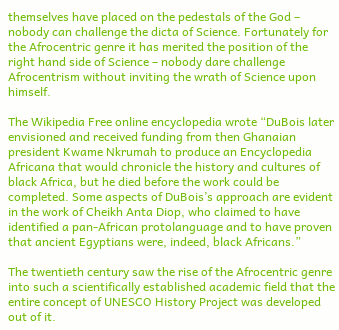themselves have placed on the pedestals of the God – nobody can challenge the dicta of Science. Fortunately for the Afrocentric genre it has merited the position of the right hand side of Science – nobody dare challenge Afrocentrism without inviting the wrath of Science upon himself.

The Wikipedia Free online encyclopedia wrote “DuBois later envisioned and received funding from then Ghanaian president Kwame Nkrumah to produce an Encyclopedia Africana that would chronicle the history and cultures of black Africa, but he died before the work could be completed. Some aspects of DuBois’s approach are evident in the work of Cheikh Anta Diop, who claimed to have identified a pan-African protolanguage and to have proven that ancient Egyptians were, indeed, black Africans.”

The twentieth century saw the rise of the Afrocentric genre into such a scientifically established academic field that the entire concept of UNESCO History Project was developed out of it.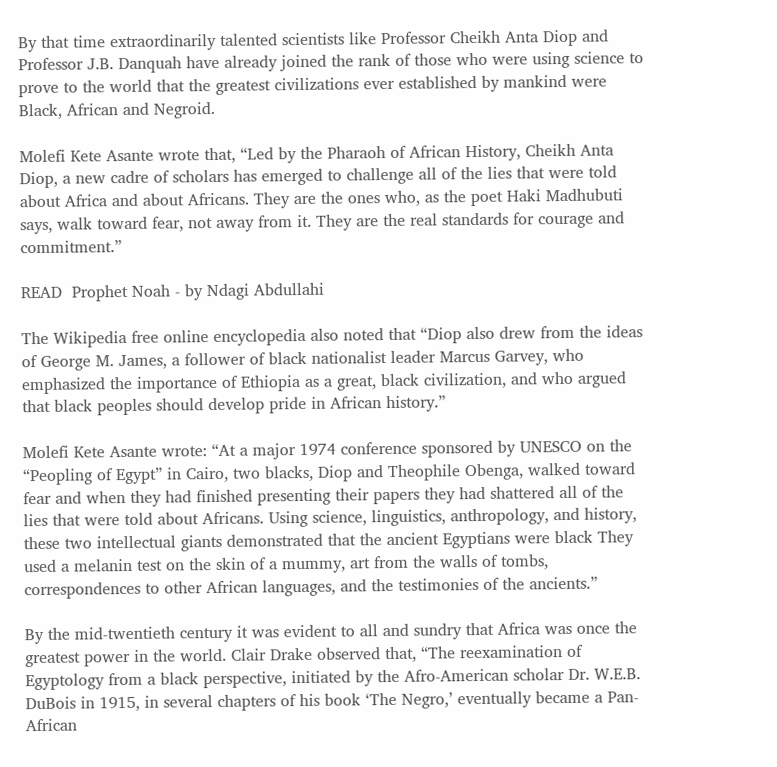By that time extraordinarily talented scientists like Professor Cheikh Anta Diop and Professor J.B. Danquah have already joined the rank of those who were using science to prove to the world that the greatest civilizations ever established by mankind were Black, African and Negroid.

Molefi Kete Asante wrote that, “Led by the Pharaoh of African History, Cheikh Anta Diop, a new cadre of scholars has emerged to challenge all of the lies that were told about Africa and about Africans. They are the ones who, as the poet Haki Madhubuti says, walk toward fear, not away from it. They are the real standards for courage and commitment.”

READ  Prophet Noah - by Ndagi Abdullahi

The Wikipedia free online encyclopedia also noted that “Diop also drew from the ideas of George M. James, a follower of black nationalist leader Marcus Garvey, who emphasized the importance of Ethiopia as a great, black civilization, and who argued that black peoples should develop pride in African history.”

Molefi Kete Asante wrote: “At a major 1974 conference sponsored by UNESCO on the “Peopling of Egypt” in Cairo, two blacks, Diop and Theophile Obenga, walked toward fear and when they had finished presenting their papers they had shattered all of the lies that were told about Africans. Using science, linguistics, anthropology, and history, these two intellectual giants demonstrated that the ancient Egyptians were black They used a melanin test on the skin of a mummy, art from the walls of tombs, correspondences to other African languages, and the testimonies of the ancients.”

By the mid-twentieth century it was evident to all and sundry that Africa was once the greatest power in the world. Clair Drake observed that, “The reexamination of Egyptology from a black perspective, initiated by the Afro-American scholar Dr. W.E.B. DuBois in 1915, in several chapters of his book ‘The Negro,’ eventually became a Pan-African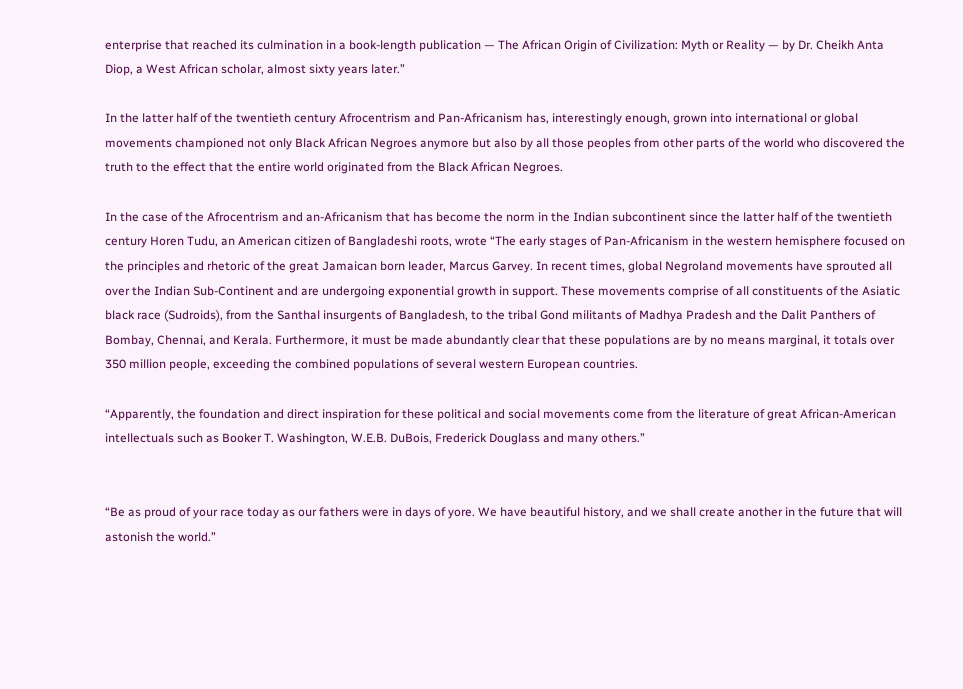enterprise that reached its culmination in a book-length publication — The African Origin of Civilization: Myth or Reality — by Dr. Cheikh Anta Diop, a West African scholar, almost sixty years later.”

In the latter half of the twentieth century Afrocentrism and Pan-Africanism has, interestingly enough, grown into international or global movements championed not only Black African Negroes anymore but also by all those peoples from other parts of the world who discovered the truth to the effect that the entire world originated from the Black African Negroes.

In the case of the Afrocentrism and an-Africanism that has become the norm in the Indian subcontinent since the latter half of the twentieth century Horen Tudu, an American citizen of Bangladeshi roots, wrote “The early stages of Pan-Africanism in the western hemisphere focused on the principles and rhetoric of the great Jamaican born leader, Marcus Garvey. In recent times, global Negroland movements have sprouted all over the Indian Sub-Continent and are undergoing exponential growth in support. These movements comprise of all constituents of the Asiatic black race (Sudroids), from the Santhal insurgents of Bangladesh, to the tribal Gond militants of Madhya Pradesh and the Dalit Panthers of Bombay, Chennai, and Kerala. Furthermore, it must be made abundantly clear that these populations are by no means marginal, it totals over 350 million people, exceeding the combined populations of several western European countries.

“Apparently, the foundation and direct inspiration for these political and social movements come from the literature of great African-American intellectuals such as Booker T. Washington, W.E.B. DuBois, Frederick Douglass and many others.”


“Be as proud of your race today as our fathers were in days of yore. We have beautiful history, and we shall create another in the future that will astonish the world.”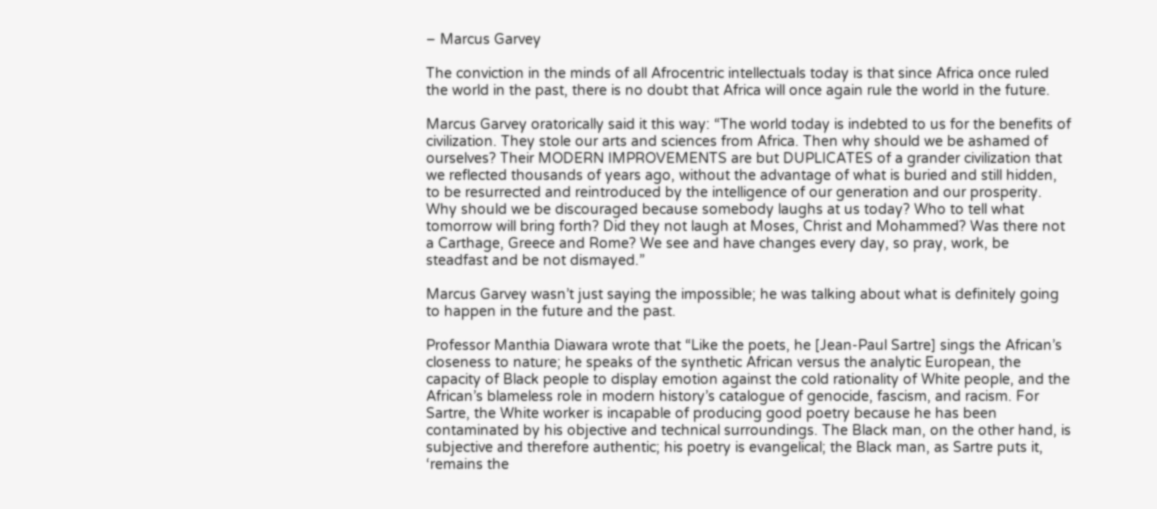– Marcus Garvey

The conviction in the minds of all Afrocentric intellectuals today is that since Africa once ruled the world in the past, there is no doubt that Africa will once again rule the world in the future.

Marcus Garvey oratorically said it this way: “The world today is indebted to us for the benefits of civilization. They stole our arts and sciences from Africa. Then why should we be ashamed of ourselves? Their MODERN IMPROVEMENTS are but DUPLICATES of a grander civilization that we reflected thousands of years ago, without the advantage of what is buried and still hidden, to be resurrected and reintroduced by the intelligence of our generation and our prosperity. Why should we be discouraged because somebody laughs at us today? Who to tell what tomorrow will bring forth? Did they not laugh at Moses, Christ and Mohammed? Was there not a Carthage, Greece and Rome? We see and have changes every day, so pray, work, be steadfast and be not dismayed.”

Marcus Garvey wasn’t just saying the impossible; he was talking about what is definitely going to happen in the future and the past.

Professor Manthia Diawara wrote that “Like the poets, he [Jean-Paul Sartre] sings the African’s closeness to nature; he speaks of the synthetic African versus the analytic European, the capacity of Black people to display emotion against the cold rationality of White people, and the African’s blameless role in modern history’s catalogue of genocide, fascism, and racism. For Sartre, the White worker is incapable of producing good poetry because he has been contaminated by his objective and technical surroundings. The Black man, on the other hand, is subjective and therefore authentic; his poetry is evangelical; the Black man, as Sartre puts it, ‘remains the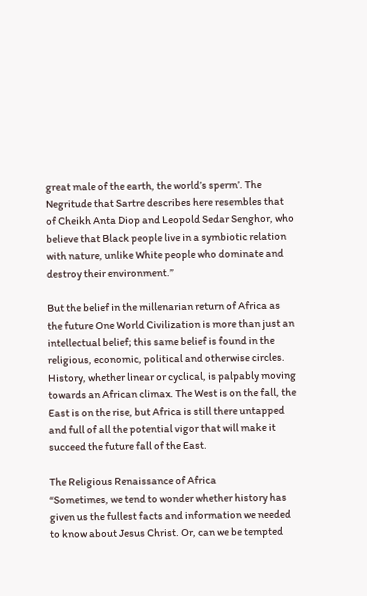great male of the earth, the world’s sperm’. The Negritude that Sartre describes here resembles that of Cheikh Anta Diop and Leopold Sedar Senghor, who believe that Black people live in a symbiotic relation with nature, unlike White people who dominate and destroy their environment.”

But the belief in the millenarian return of Africa as the future One World Civilization is more than just an intellectual belief; this same belief is found in the religious, economic, political and otherwise circles.
History, whether linear or cyclical, is palpably moving towards an African climax. The West is on the fall, the East is on the rise, but Africa is still there untapped and full of all the potential vigor that will make it succeed the future fall of the East.

The Religious Renaissance of Africa
“Sometimes, we tend to wonder whether history has given us the fullest facts and information we needed to know about Jesus Christ. Or, can we be tempted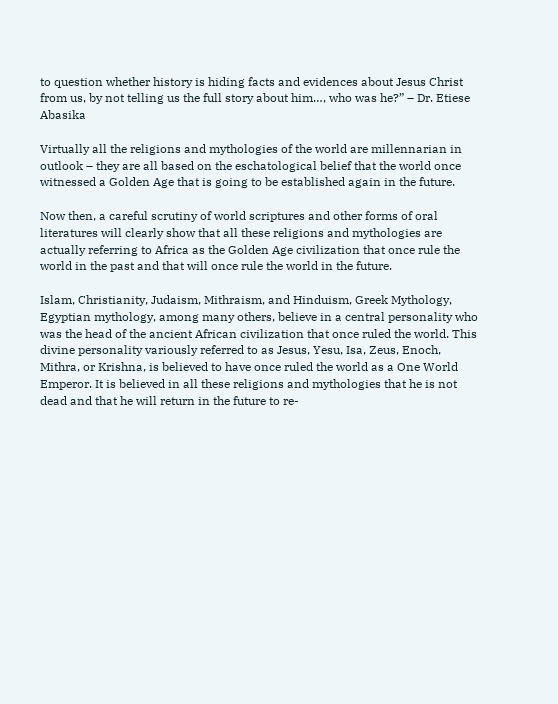to question whether history is hiding facts and evidences about Jesus Christ from us, by not telling us the full story about him…, who was he?” – Dr. Etiese Abasika

Virtually all the religions and mythologies of the world are millennarian in outlook – they are all based on the eschatological belief that the world once witnessed a Golden Age that is going to be established again in the future.

Now then, a careful scrutiny of world scriptures and other forms of oral literatures will clearly show that all these religions and mythologies are actually referring to Africa as the Golden Age civilization that once rule the world in the past and that will once rule the world in the future.

Islam, Christianity, Judaism, Mithraism, and Hinduism, Greek Mythology, Egyptian mythology, among many others, believe in a central personality who was the head of the ancient African civilization that once ruled the world. This divine personality variously referred to as Jesus, Yesu, Isa, Zeus, Enoch, Mithra, or Krishna, is believed to have once ruled the world as a One World Emperor. It is believed in all these religions and mythologies that he is not dead and that he will return in the future to re-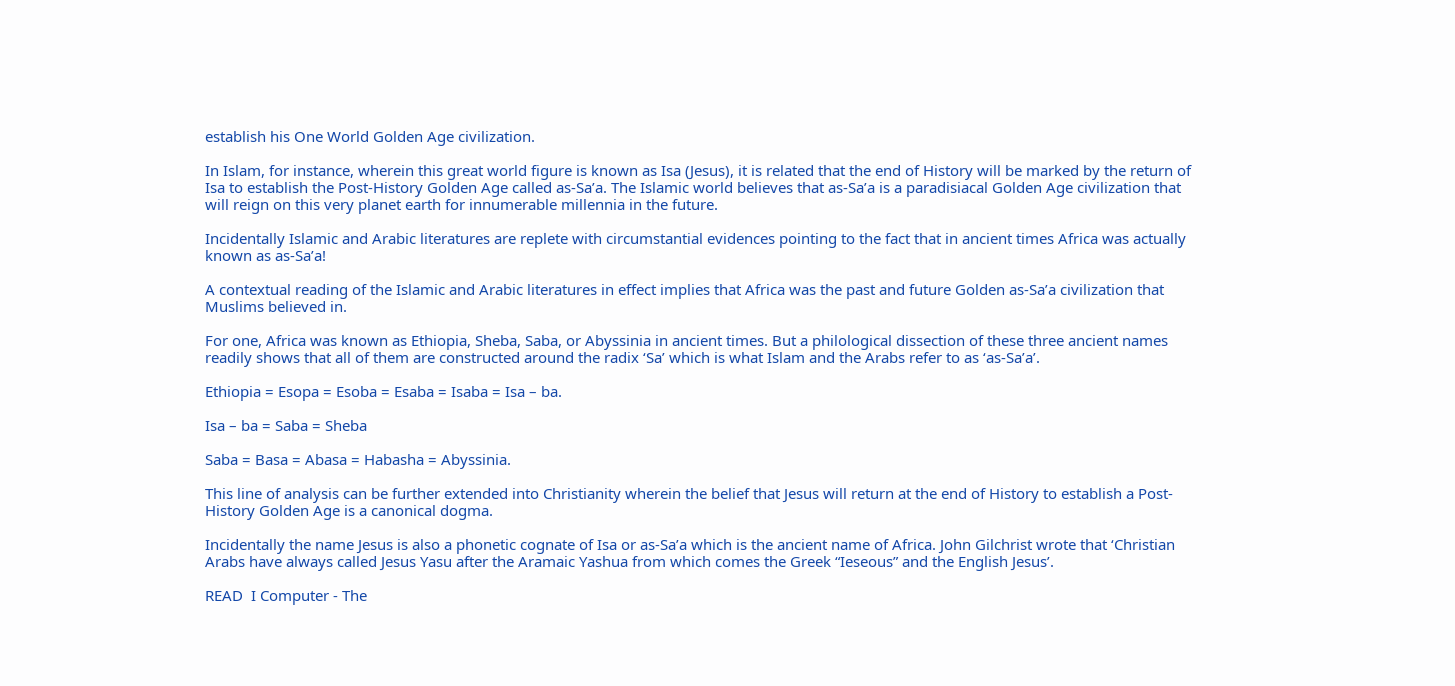establish his One World Golden Age civilization.

In Islam, for instance, wherein this great world figure is known as Isa (Jesus), it is related that the end of History will be marked by the return of Isa to establish the Post-History Golden Age called as-Sa’a. The Islamic world believes that as-Sa’a is a paradisiacal Golden Age civilization that will reign on this very planet earth for innumerable millennia in the future.

Incidentally Islamic and Arabic literatures are replete with circumstantial evidences pointing to the fact that in ancient times Africa was actually known as as-Sa’a!

A contextual reading of the Islamic and Arabic literatures in effect implies that Africa was the past and future Golden as-Sa’a civilization that Muslims believed in.

For one, Africa was known as Ethiopia, Sheba, Saba, or Abyssinia in ancient times. But a philological dissection of these three ancient names readily shows that all of them are constructed around the radix ‘Sa’ which is what Islam and the Arabs refer to as ‘as-Sa’a’.

Ethiopia = Esopa = Esoba = Esaba = Isaba = Isa – ba.

Isa – ba = Saba = Sheba

Saba = Basa = Abasa = Habasha = Abyssinia.

This line of analysis can be further extended into Christianity wherein the belief that Jesus will return at the end of History to establish a Post-History Golden Age is a canonical dogma.

Incidentally the name Jesus is also a phonetic cognate of Isa or as-Sa’a which is the ancient name of Africa. John Gilchrist wrote that ‘Christian Arabs have always called Jesus Yasu after the Aramaic Yashua from which comes the Greek “Ieseous” and the English Jesus’.

READ  I Computer - The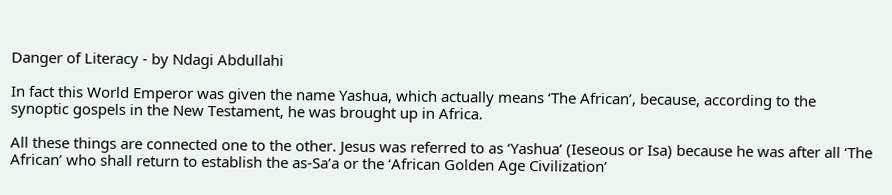Danger of Literacy - by Ndagi Abdullahi

In fact this World Emperor was given the name Yashua, which actually means ‘The African’, because, according to the synoptic gospels in the New Testament, he was brought up in Africa.

All these things are connected one to the other. Jesus was referred to as ‘Yashua’ (Ieseous or Isa) because he was after all ‘The African’ who shall return to establish the as-Sa’a or the ‘African Golden Age Civilization’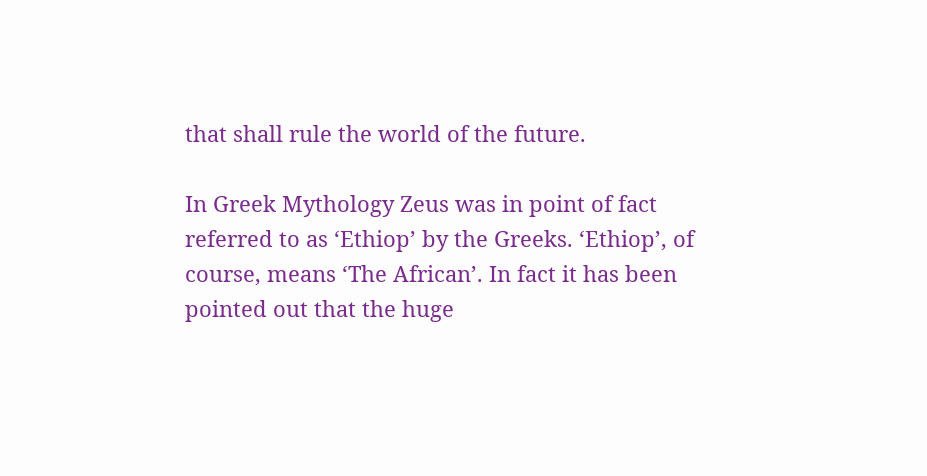that shall rule the world of the future.

In Greek Mythology Zeus was in point of fact referred to as ‘Ethiop’ by the Greeks. ‘Ethiop’, of course, means ‘The African’. In fact it has been pointed out that the huge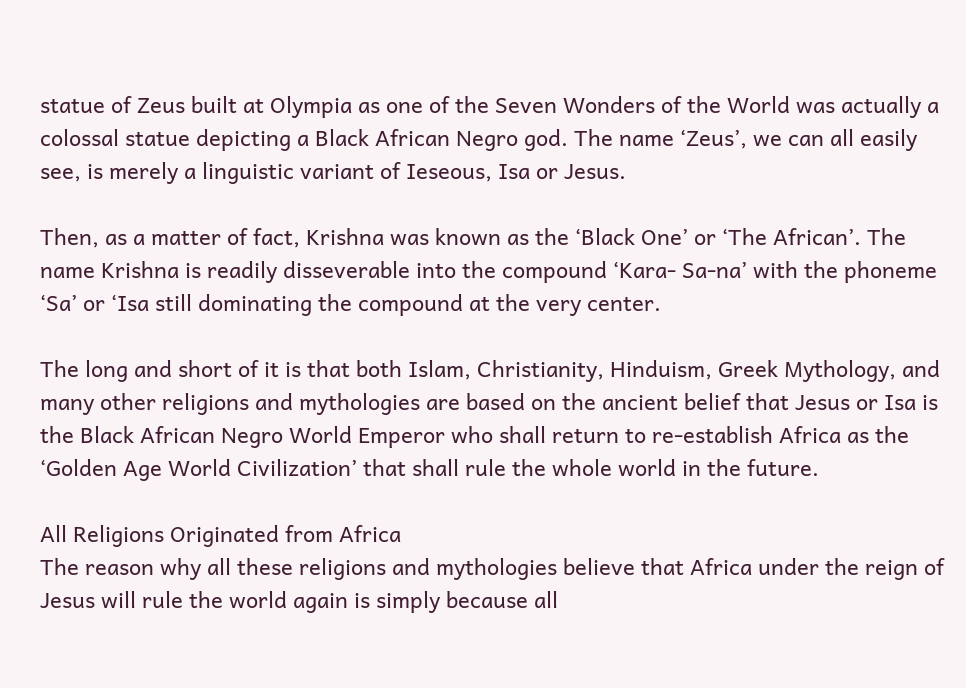statue of Zeus built at Olympia as one of the Seven Wonders of the World was actually a colossal statue depicting a Black African Negro god. The name ‘Zeus’, we can all easily see, is merely a linguistic variant of Ieseous, Isa or Jesus.

Then, as a matter of fact, Krishna was known as the ‘Black One’ or ‘The African’. The name Krishna is readily disseverable into the compound ‘Kara- Sa-na’ with the phoneme ‘Sa’ or ‘Isa still dominating the compound at the very center.

The long and short of it is that both Islam, Christianity, Hinduism, Greek Mythology, and many other religions and mythologies are based on the ancient belief that Jesus or Isa is the Black African Negro World Emperor who shall return to re-establish Africa as the ‘Golden Age World Civilization’ that shall rule the whole world in the future.

All Religions Originated from Africa
The reason why all these religions and mythologies believe that Africa under the reign of Jesus will rule the world again is simply because all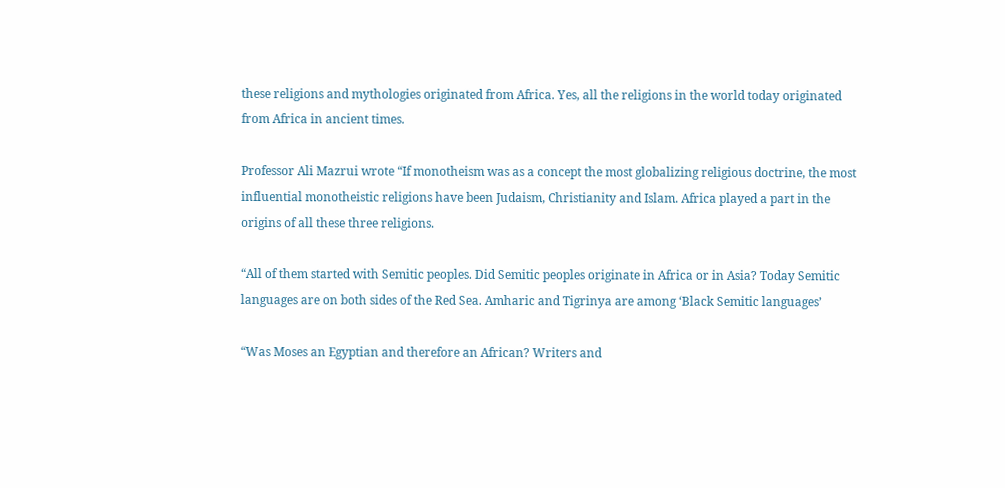these religions and mythologies originated from Africa. Yes, all the religions in the world today originated from Africa in ancient times.

Professor Ali Mazrui wrote “If monotheism was as a concept the most globalizing religious doctrine, the most influential monotheistic religions have been Judaism, Christianity and Islam. Africa played a part in the origins of all these three religions.

“All of them started with Semitic peoples. Did Semitic peoples originate in Africa or in Asia? Today Semitic languages are on both sides of the Red Sea. Amharic and Tigrinya are among ‘Black Semitic languages’

“Was Moses an Egyptian and therefore an African? Writers and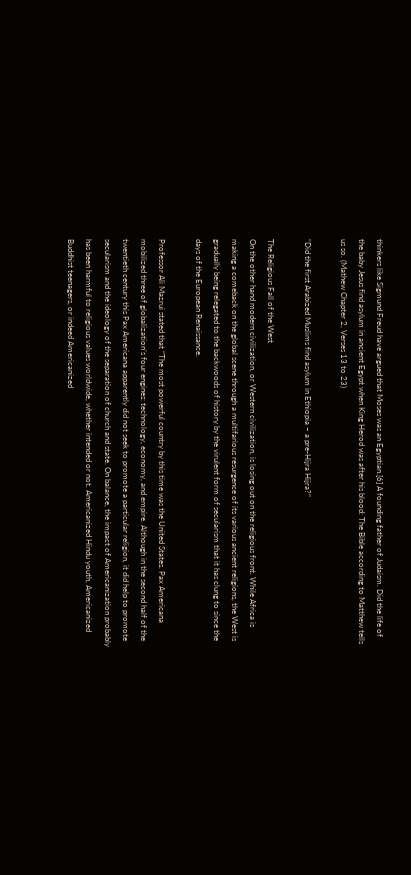thinkers like Sigmund Freud have argued that Moses was an Egyptian.[6] A founding father of Judaism. Did the life of the baby Jesus find asylum in ancient Egypt when King Herod was after his blood: The Bible according to Matthew tells us so. (Mathew Chapter 2, Verses 13 to 23)

“Did the first Arabized Muslims find asylum in Ethiopia – a pre-Hijra Hijra?”

The Religious Fall of the West
On the other hand modern civilization, or Western civilization, is losing out on the religious front. While Africa is making a comeback on the global scene through a multifarious resurgence of its various ancient religions, the West is gradually being relegated to the backwoods of history by the virulent form of secularism that it has clung to since the days of the European Renaissance.

Professor Ali Mazrui stated that “The most powerful country by this time was the United States. Pax Americana mobilized three of globalization’s four engines: technology, economy, and empire. Although in the second half of the twentieth century this Pax Americana apparently did not seek to promote a particular religion, it did help to promote secularism and the ideology of the separation of church and state. On balance, the impact of Americanization probably has been harmful to religious values worldwide, whether intended or not. Americanized Hindu youth, Americanized Buddhist teenagers, or indeed Americanized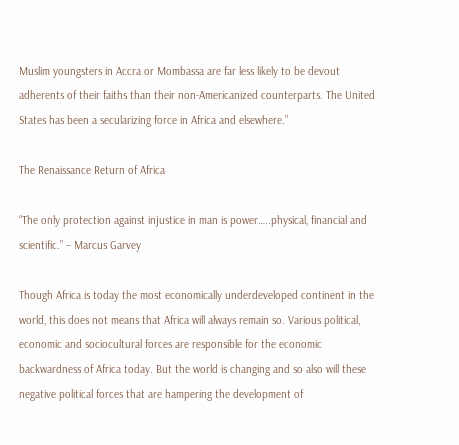Muslim youngsters in Accra or Mombassa are far less likely to be devout adherents of their faiths than their non-Americanized counterparts. The United States has been a secularizing force in Africa and elsewhere.”

The Renaissance Return of Africa

“The only protection against injustice in man is power…..physical, financial and scientific.” – Marcus Garvey

Though Africa is today the most economically underdeveloped continent in the world, this does not means that Africa will always remain so. Various political, economic and sociocultural forces are responsible for the economic backwardness of Africa today. But the world is changing and so also will these negative political forces that are hampering the development of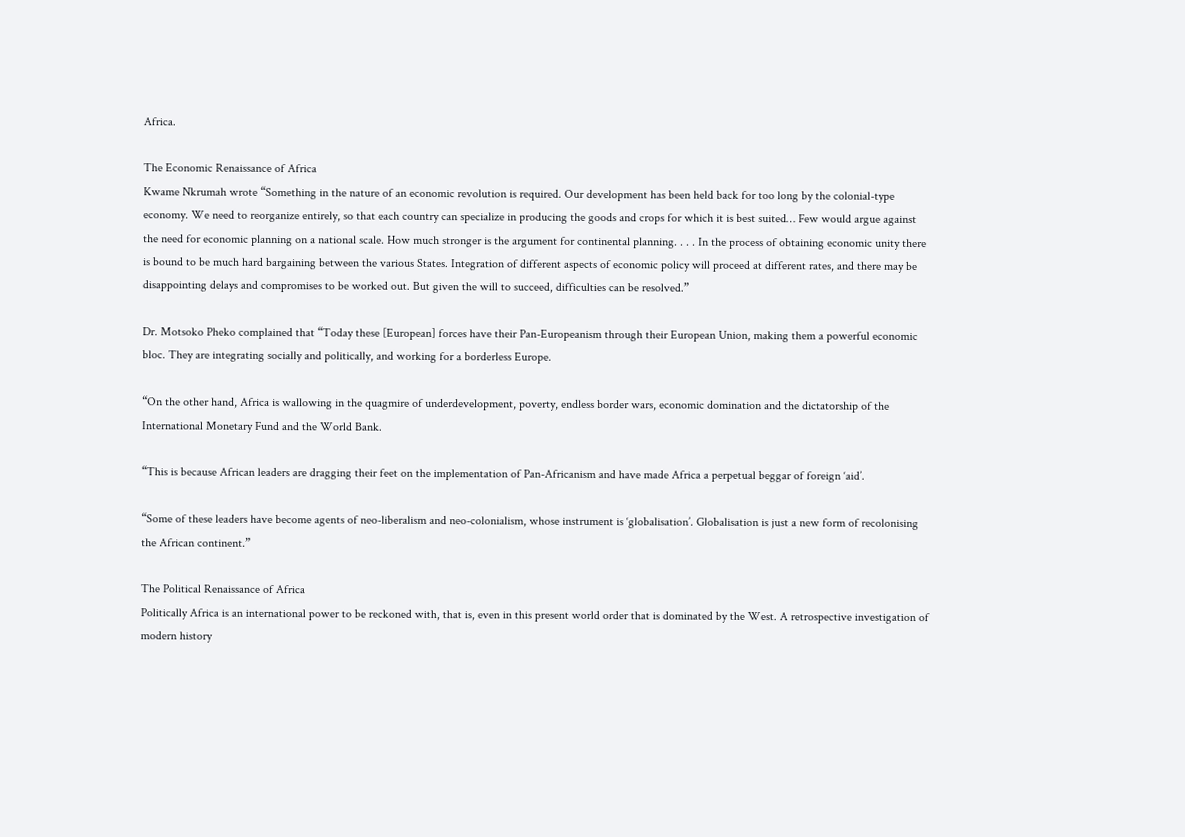Africa.

The Economic Renaissance of Africa
Kwame Nkrumah wrote “Something in the nature of an economic revolution is required. Our development has been held back for too long by the colonial-type economy. We need to reorganize entirely, so that each country can specialize in producing the goods and crops for which it is best suited… Few would argue against the need for economic planning on a national scale. How much stronger is the argument for continental planning. . . . In the process of obtaining economic unity there is bound to be much hard bargaining between the various States. Integration of different aspects of economic policy will proceed at different rates, and there may be disappointing delays and compromises to be worked out. But given the will to succeed, difficulties can be resolved.”

Dr. Motsoko Pheko complained that “Today these [European] forces have their Pan-Europeanism through their European Union, making them a powerful economic bloc. They are integrating socially and politically, and working for a borderless Europe.

“On the other hand, Africa is wallowing in the quagmire of underdevelopment, poverty, endless border wars, economic domination and the dictatorship of the International Monetary Fund and the World Bank.

“This is because African leaders are dragging their feet on the implementation of Pan-Africanism and have made Africa a perpetual beggar of foreign ‘aid’.

“Some of these leaders have become agents of neo-liberalism and neo-colonialism, whose instrument is ‘globalisation’. Globalisation is just a new form of recolonising the African continent.”

The Political Renaissance of Africa
Politically Africa is an international power to be reckoned with, that is, even in this present world order that is dominated by the West. A retrospective investigation of modern history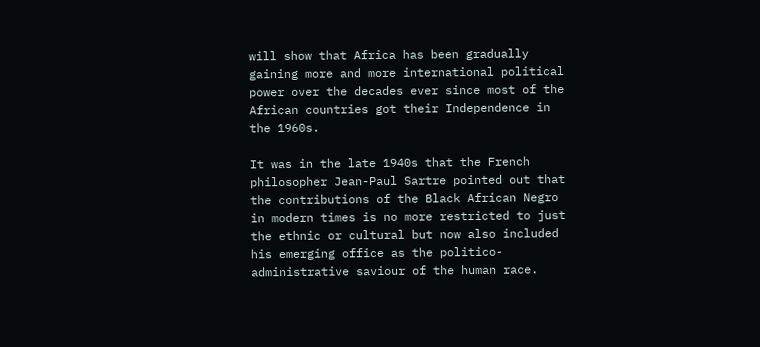will show that Africa has been gradually gaining more and more international political power over the decades ever since most of the African countries got their Independence in the 1960s.

It was in the late 1940s that the French philosopher Jean-Paul Sartre pointed out that the contributions of the Black African Negro in modern times is no more restricted to just the ethnic or cultural but now also included his emerging office as the politico-administrative saviour of the human race.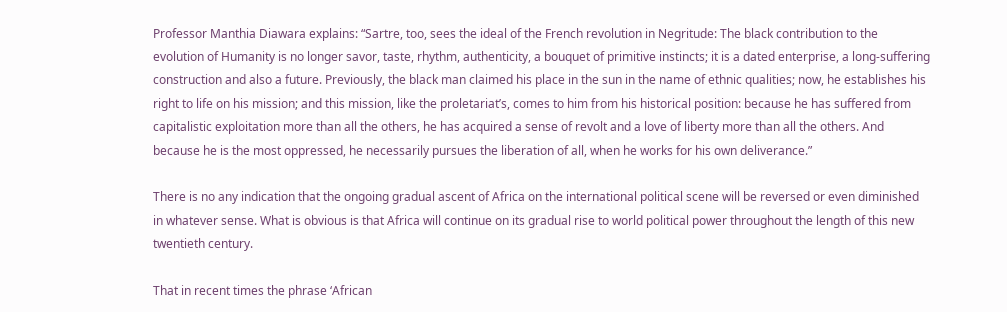Professor Manthia Diawara explains: “Sartre, too, sees the ideal of the French revolution in Negritude: The black contribution to the evolution of Humanity is no longer savor, taste, rhythm, authenticity, a bouquet of primitive instincts; it is a dated enterprise, a long-suffering construction and also a future. Previously, the black man claimed his place in the sun in the name of ethnic qualities; now, he establishes his right to life on his mission; and this mission, like the proletariat’s, comes to him from his historical position: because he has suffered from capitalistic exploitation more than all the others, he has acquired a sense of revolt and a love of liberty more than all the others. And because he is the most oppressed, he necessarily pursues the liberation of all, when he works for his own deliverance.”

There is no any indication that the ongoing gradual ascent of Africa on the international political scene will be reversed or even diminished in whatever sense. What is obvious is that Africa will continue on its gradual rise to world political power throughout the length of this new twentieth century.

That in recent times the phrase ‘African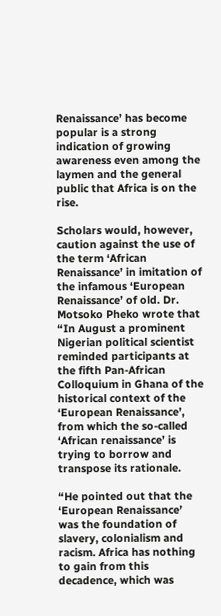Renaissance’ has become popular is a strong indication of growing awareness even among the laymen and the general public that Africa is on the rise.

Scholars would, however, caution against the use of the term ‘African Renaissance’ in imitation of the infamous ‘European Renaissance’ of old. Dr. Motsoko Pheko wrote that “In August a prominent Nigerian political scientist reminded participants at the fifth Pan-African Colloquium in Ghana of the historical context of the ‘European Renaissance’, from which the so-called ‘African renaissance’ is trying to borrow and transpose its rationale.

“He pointed out that the ‘European Renaissance’ was the foundation of slavery, colonialism and racism. Africa has nothing to gain from this decadence, which was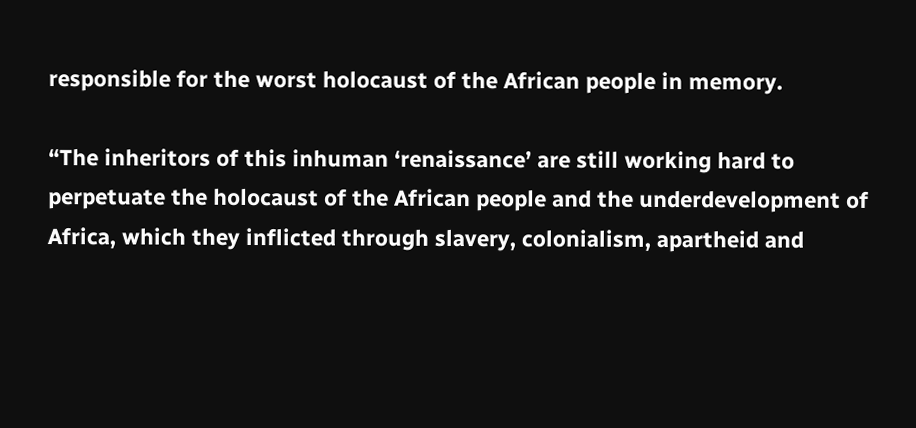responsible for the worst holocaust of the African people in memory.

“The inheritors of this inhuman ‘renaissance’ are still working hard to perpetuate the holocaust of the African people and the underdevelopment of Africa, which they inflicted through slavery, colonialism, apartheid and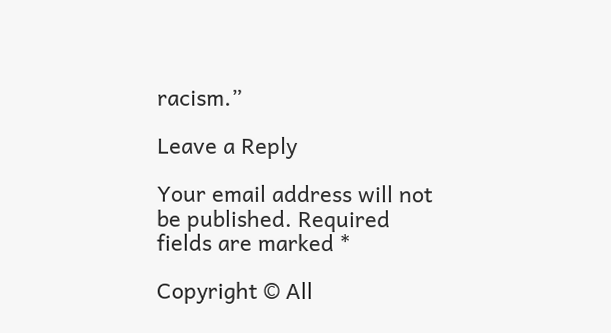racism.”

Leave a Reply

Your email address will not be published. Required fields are marked *

Copyright © All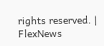rights reserved. | FlexNews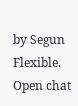by Segun Flexible.
Open chat